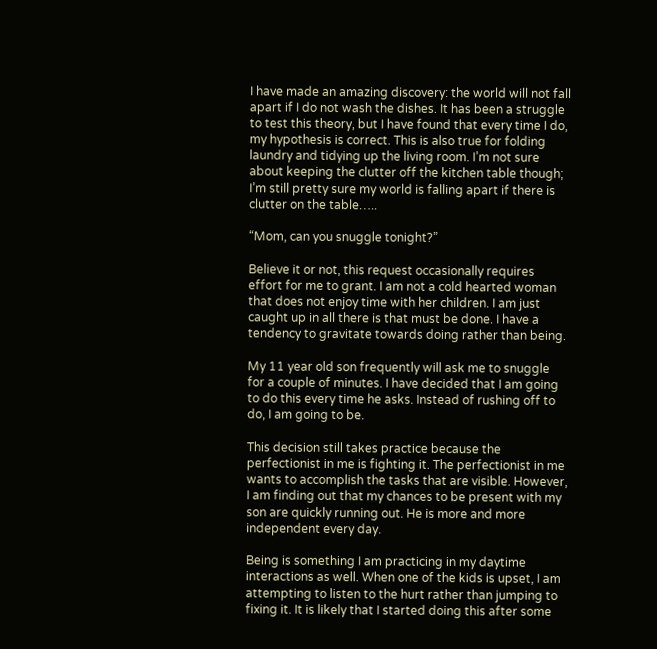I have made an amazing discovery: the world will not fall apart if I do not wash the dishes. It has been a struggle to test this theory, but I have found that every time I do, my hypothesis is correct. This is also true for folding laundry and tidying up the living room. I’m not sure about keeping the clutter off the kitchen table though; I’m still pretty sure my world is falling apart if there is clutter on the table…..

“Mom, can you snuggle tonight?”

Believe it or not, this request occasionally requires effort for me to grant. I am not a cold hearted woman that does not enjoy time with her children. I am just caught up in all there is that must be done. I have a tendency to gravitate towards doing rather than being.

My 11 year old son frequently will ask me to snuggle for a couple of minutes. I have decided that I am going to do this every time he asks. Instead of rushing off to do, I am going to be.

This decision still takes practice because the perfectionist in me is fighting it. The perfectionist in me wants to accomplish the tasks that are visible. However, I am finding out that my chances to be present with my son are quickly running out. He is more and more independent every day.

Being is something I am practicing in my daytime interactions as well. When one of the kids is upset, I am attempting to listen to the hurt rather than jumping to fixing it. It is likely that I started doing this after some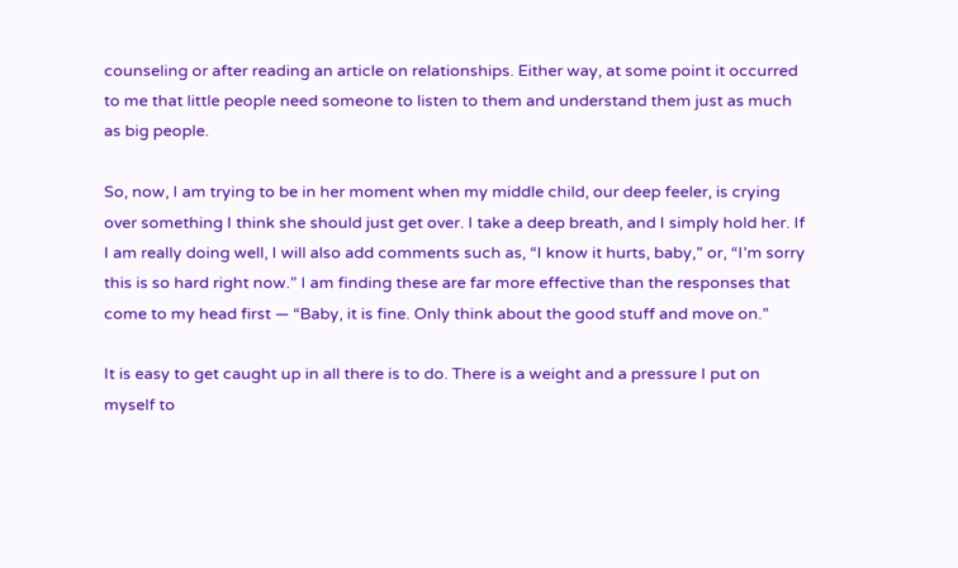counseling or after reading an article on relationships. Either way, at some point it occurred to me that little people need someone to listen to them and understand them just as much as big people.

So, now, I am trying to be in her moment when my middle child, our deep feeler, is crying over something I think she should just get over. I take a deep breath, and I simply hold her. If I am really doing well, I will also add comments such as, “I know it hurts, baby,” or, “I’m sorry this is so hard right now.” I am finding these are far more effective than the responses that come to my head first — “Baby, it is fine. Only think about the good stuff and move on.”

It is easy to get caught up in all there is to do. There is a weight and a pressure I put on myself to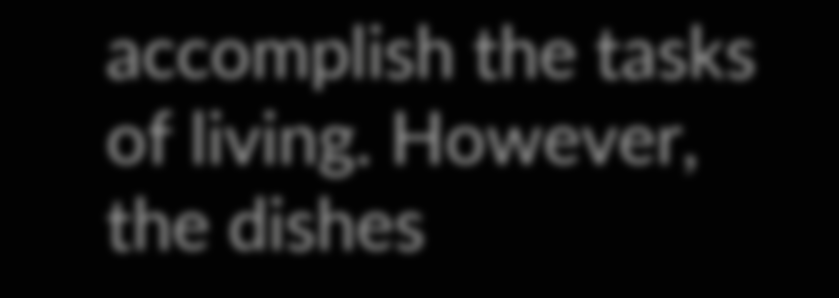accomplish the tasks of living. However, the dishes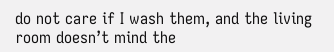do not care if I wash them, and the living room doesn’t mind the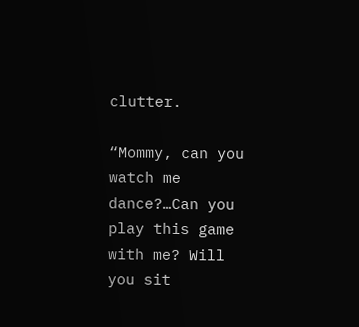clutter.

“Mommy, can you watch me dance?…Can you play this game with me? Will you sit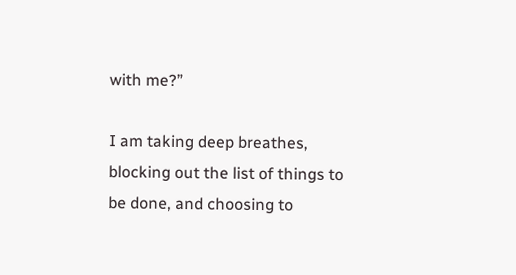with me?”

I am taking deep breathes, blocking out the list of things to be done, and choosing to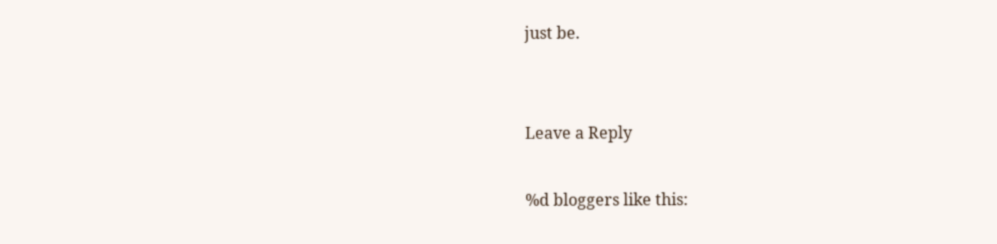just be.


Leave a Reply

%d bloggers like this: